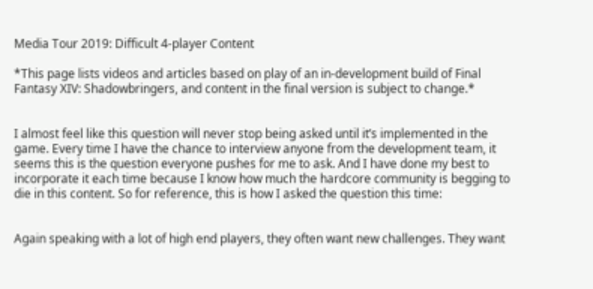Media Tour 2019: Difficult 4-player Content

*This page lists videos and articles based on play of an in-development build of Final Fantasy XIV: Shadowbringers, and content in the final version is subject to change.*


I almost feel like this question will never stop being asked until it’s implemented in the game. Every time I have the chance to interview anyone from the development team, it seems this is the question everyone pushes for me to ask. And I have done my best to incorporate it each time because I know how much the hardcore community is begging to die in this content. So for reference, this is how I asked the question this time:


Again speaking with a lot of high end players, they often want new challenges. They want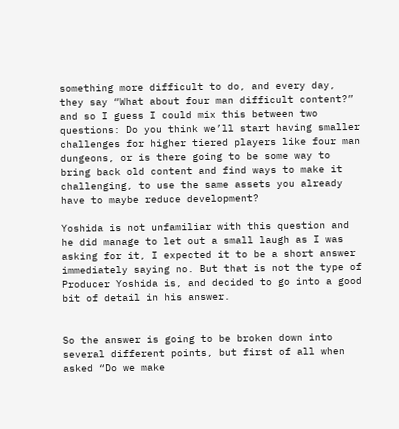something more difficult to do, and every day, they say “What about four man difficult content?” and so I guess I could mix this between two questions: Do you think we’ll start having smaller challenges for higher tiered players like four man dungeons, or is there going to be some way to bring back old content and find ways to make it challenging, to use the same assets you already have to maybe reduce development?

Yoshida is not unfamiliar with this question and he did manage to let out a small laugh as I was asking for it, I expected it to be a short answer immediately saying no. But that is not the type of Producer Yoshida is, and decided to go into a good bit of detail in his answer.


So the answer is going to be broken down into several different points, but first of all when asked “Do we make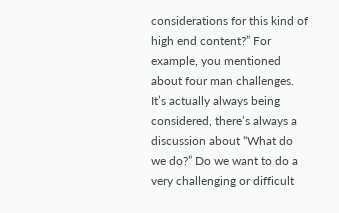considerations for this kind of high end content?” For example, you mentioned about four man challenges. It’s actually always being considered, there’s always a discussion about “What do we do?” Do we want to do a very challenging or difficult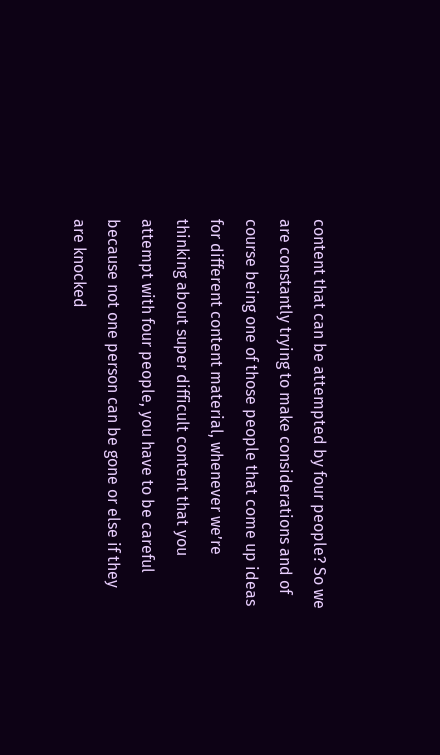content that can be attempted by four people? So we are constantly trying to make considerations and of course being one of those people that come up ideas for different content material, whenever we’re thinking about super difficult content that you attempt with four people, you have to be careful because not one person can be gone or else if they are knocked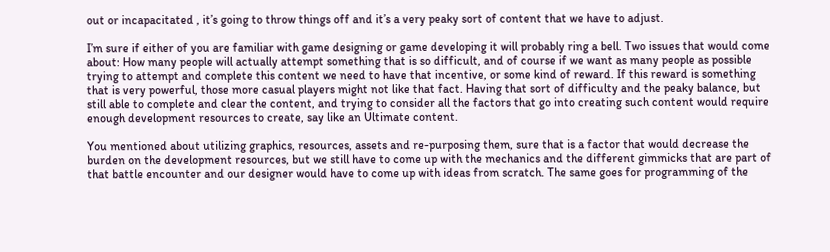out or incapacitated , it’s going to throw things off and it’s a very peaky sort of content that we have to adjust.

I’m sure if either of you are familiar with game designing or game developing it will probably ring a bell. Two issues that would come about: How many people will actually attempt something that is so difficult, and of course if we want as many people as possible trying to attempt and complete this content we need to have that incentive, or some kind of reward. If this reward is something that is very powerful, those more casual players might not like that fact. Having that sort of difficulty and the peaky balance, but still able to complete and clear the content, and trying to consider all the factors that go into creating such content would require enough development resources to create, say like an Ultimate content.

You mentioned about utilizing graphics, resources, assets and re-purposing them, sure that is a factor that would decrease the burden on the development resources, but we still have to come up with the mechanics and the different gimmicks that are part of that battle encounter and our designer would have to come up with ideas from scratch. The same goes for programming of the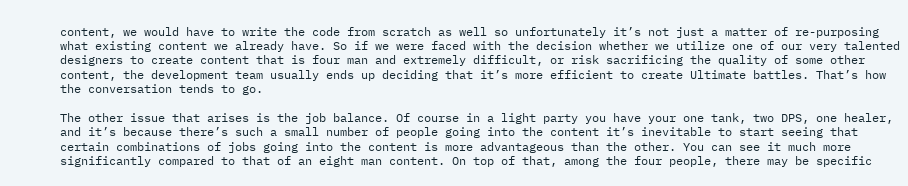content, we would have to write the code from scratch as well so unfortunately it’s not just a matter of re-purposing what existing content we already have. So if we were faced with the decision whether we utilize one of our very talented designers to create content that is four man and extremely difficult, or risk sacrificing the quality of some other content, the development team usually ends up deciding that it’s more efficient to create Ultimate battles. That’s how the conversation tends to go.

The other issue that arises is the job balance. Of course in a light party you have your one tank, two DPS, one healer, and it’s because there’s such a small number of people going into the content it’s inevitable to start seeing that certain combinations of jobs going into the content is more advantageous than the other. You can see it much more significantly compared to that of an eight man content. On top of that, among the four people, there may be specific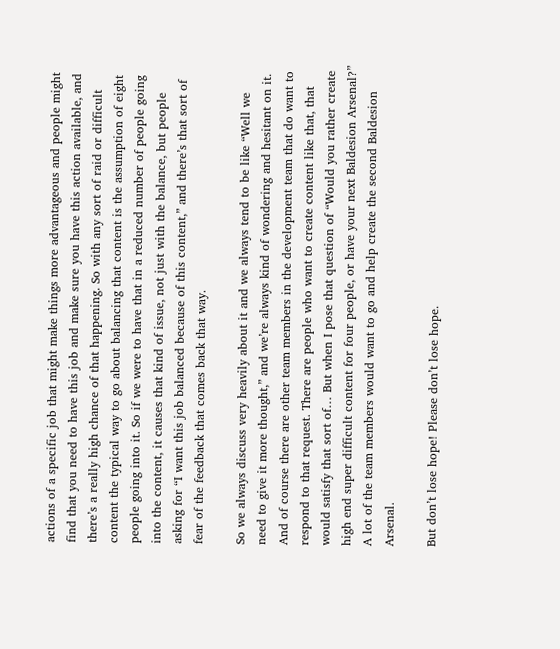actions of a specific job that might make things more advantageous and people might find that you need to have this job and make sure you have this action available, and there’s a really high chance of that happening. So with any sort of raid or difficult content the typical way to go about balancing that content is the assumption of eight people going into it. So if we were to have that in a reduced number of people going into the content, it causes that kind of issue, not just with the balance, but people asking for “I want this job balanced because of this content,” and there’s that sort of fear of the feedback that comes back that way.

So we always discuss very heavily about it and we always tend to be like “Well we need to give it more thought,” and we’re always kind of wondering and hesitant on it. And of course there are other team members in the development team that do want to respond to that request. There are people who want to create content like that, that would satisfy that sort of… But when I pose that question of “Would you rather create high end super difficult content for four people, or have your next Baldesion Arsenal?” A lot of the team members would want to go and help create the second Baldesion Arsenal.

But don’t lose hope! Please don’t lose hope.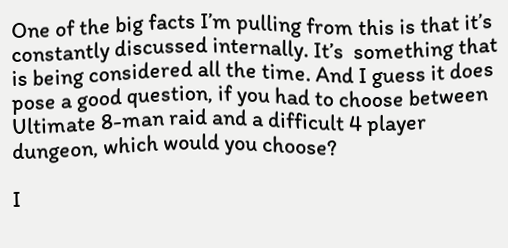One of the big facts I’m pulling from this is that it’s constantly discussed internally. It’s  something that is being considered all the time. And I guess it does pose a good question, if you had to choose between Ultimate 8-man raid and a difficult 4 player dungeon, which would you choose?

I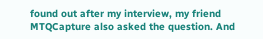found out after my interview, my friend MTQCapture also asked the question. And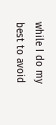while I do my best to avoid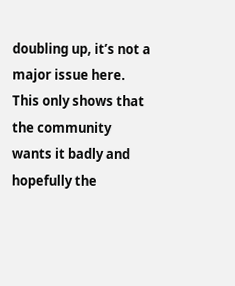doubling up, it’s not a major issue here. This only shows that the community wants it badly and hopefully the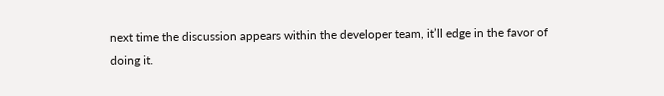next time the discussion appears within the developer team, it’ll edge in the favor of doing it.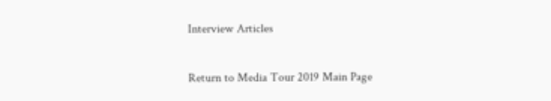Interview Articles

Return to Media Tour 2019 Main Page